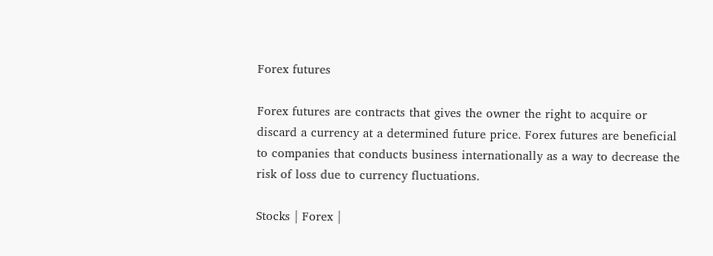Forex futures

Forex futures are contracts that gives the owner the right to acquire or discard a currency at a determined future price. Forex futures are beneficial to companies that conducts business internationally as a way to decrease the risk of loss due to currency fluctuations.

Stocks | Forex |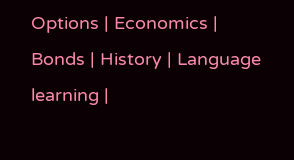Options | Economics | Bonds | History | Language learning |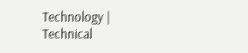Technology | Technical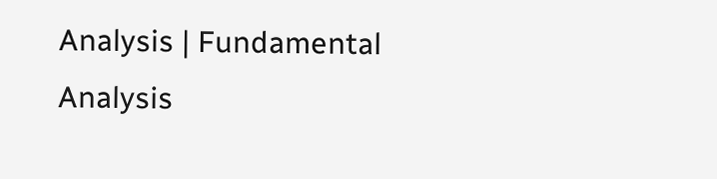Analysis | Fundamental Analysis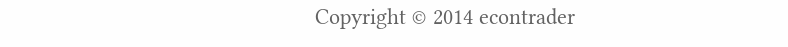Copyright © 2014 econtrader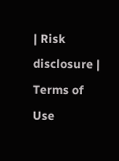| Risk disclosure | Terms of Use